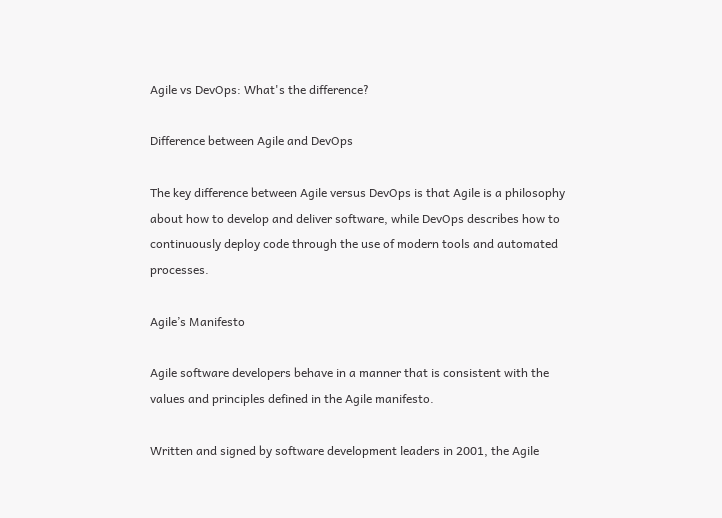Agile vs DevOps: What's the difference?

Difference between Agile and DevOps

The key difference between Agile versus DevOps is that Agile is a philosophy about how to develop and deliver software, while DevOps describes how to continuously deploy code through the use of modern tools and automated processes.

Agile’s Manifesto

Agile software developers behave in a manner that is consistent with the values and principles defined in the Agile manifesto.

Written and signed by software development leaders in 2001, the Agile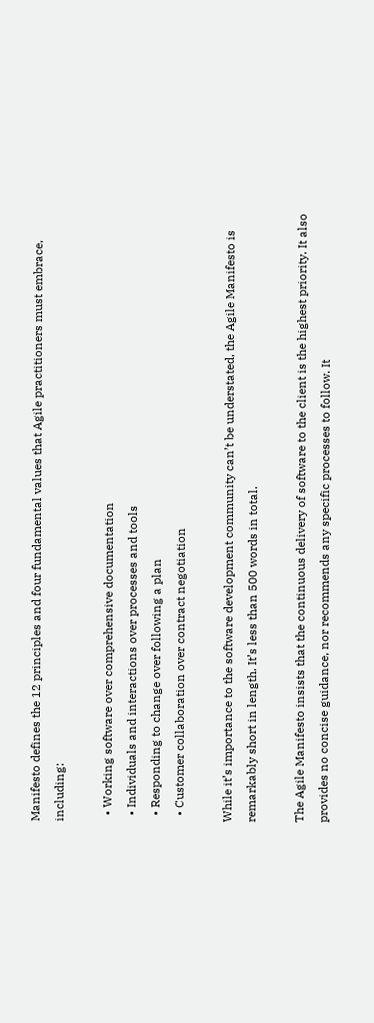Manifesto defines the 12 principles and four fundamental values that Agile practitioners must embrace, including:

  • Working software over comprehensive documentation
  • Individuals and interactions over processes and tools
  • Responding to change over following a plan
  • Customer collaboration over contract negotiation

While it’s importance to the software development community can’t be understated, the Agile Manifesto is remarkably short in length. It’s less than 500 words in total.

The Agile Manifesto insists that the continuous delivery of software to the client is the highest priority. It also provides no concise guidance, nor recommends any specific processes to follow. It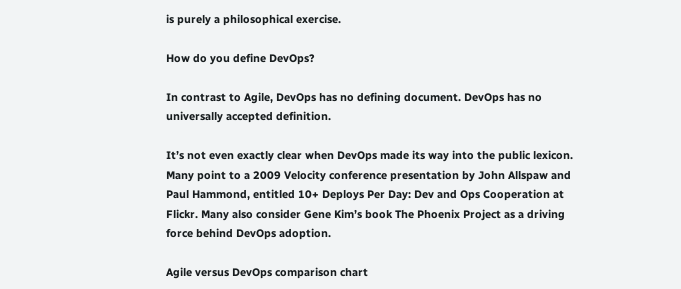is purely a philosophical exercise.

How do you define DevOps?

In contrast to Agile, DevOps has no defining document. DevOps has no universally accepted definition.

It’s not even exactly clear when DevOps made its way into the public lexicon. Many point to a 2009 Velocity conference presentation by John Allspaw and Paul Hammond, entitled 10+ Deploys Per Day: Dev and Ops Cooperation at Flickr. Many also consider Gene Kim’s book The Phoenix Project as a driving force behind DevOps adoption.

Agile versus DevOps comparison chart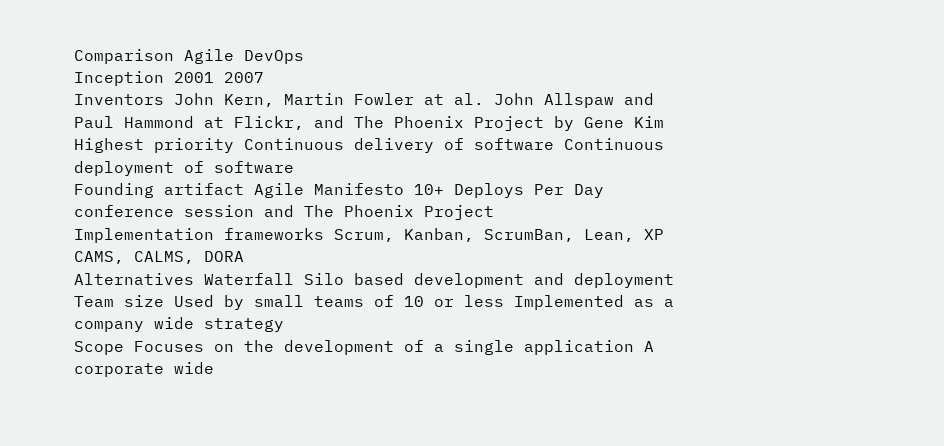Comparison Agile DevOps
Inception 2001 2007
Inventors John Kern, Martin Fowler at al. John Allspaw and Paul Hammond at Flickr, and The Phoenix Project by Gene Kim
Highest priority Continuous delivery of software Continuous deployment of software
Founding artifact Agile Manifesto 10+ Deploys Per Day conference session and The Phoenix Project
Implementation frameworks Scrum, Kanban, ScrumBan, Lean, XP CAMS, CALMS, DORA
Alternatives Waterfall Silo based development and deployment
Team size Used by small teams of 10 or less Implemented as a company wide strategy
Scope Focuses on the development of a single application A corporate wide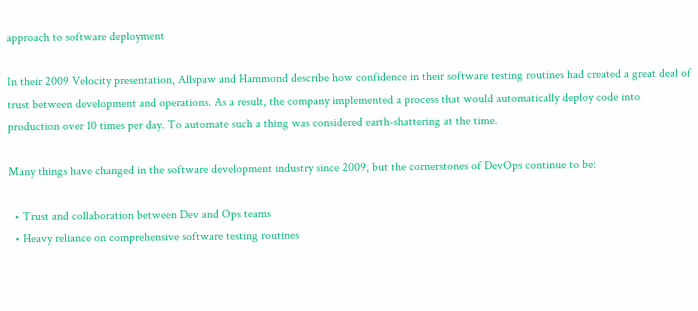approach to software deployment

In their 2009 Velocity presentation, Allspaw and Hammond describe how confidence in their software testing routines had created a great deal of trust between development and operations. As a result, the company implemented a process that would automatically deploy code into production over 10 times per day. To automate such a thing was considered earth-shattering at the time.

Many things have changed in the software development industry since 2009, but the cornerstones of DevOps continue to be:

  • Trust and collaboration between Dev and Ops teams
  • Heavy reliance on comprehensive software testing routines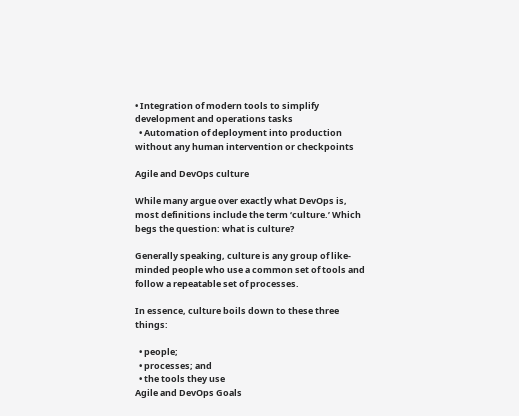• Integration of modern tools to simplify development and operations tasks
  • Automation of deployment into production without any human intervention or checkpoints

Agile and DevOps culture

While many argue over exactly what DevOps is, most definitions include the term ‘culture.’ Which begs the question: what is culture?

Generally speaking, culture is any group of like-minded people who use a common set of tools and follow a repeatable set of processes.

In essence, culture boils down to these three things:

  • people;
  • processes; and
  • the tools they use
Agile and DevOps Goals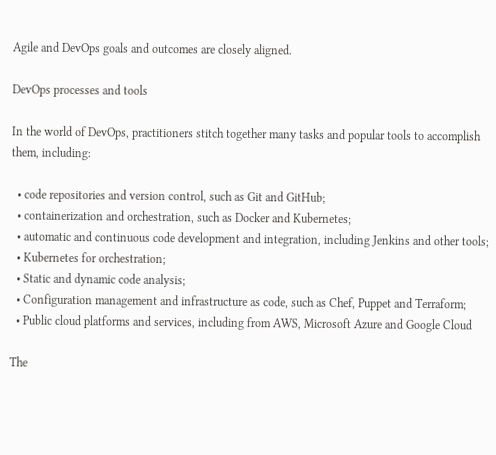Agile and DevOps goals and outcomes are closely aligned.

DevOps processes and tools

In the world of DevOps, practitioners stitch together many tasks and popular tools to accomplish them, including:

  • code repositories and version control, such as Git and GitHub;
  • containerization and orchestration, such as Docker and Kubernetes;
  • automatic and continuous code development and integration, including Jenkins and other tools;
  • Kubernetes for orchestration;
  • Static and dynamic code analysis;
  • Configuration management and infrastructure as code, such as Chef, Puppet and Terraform;
  • Public cloud platforms and services, including from AWS, Microsoft Azure and Google Cloud

The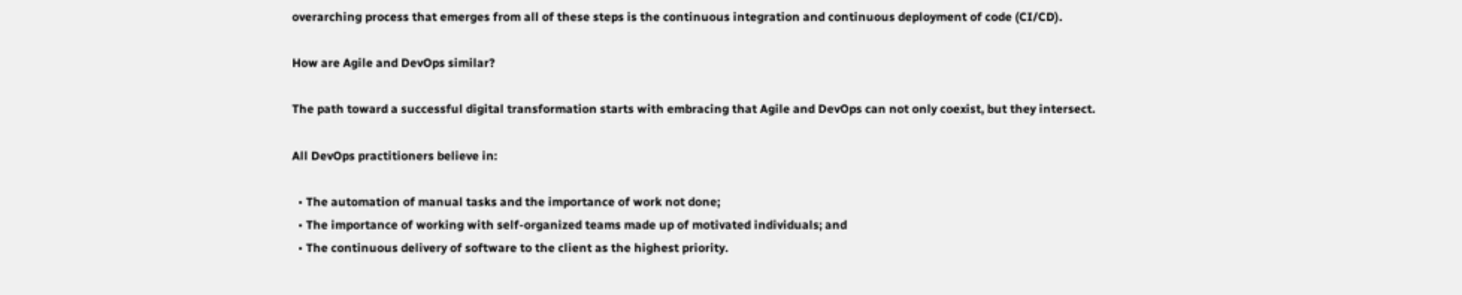overarching process that emerges from all of these steps is the continuous integration and continuous deployment of code (CI/CD).

How are Agile and DevOps similar?

The path toward a successful digital transformation starts with embracing that Agile and DevOps can not only coexist, but they intersect.

All DevOps practitioners believe in:

  • The automation of manual tasks and the importance of work not done;
  • The importance of working with self-organized teams made up of motivated individuals; and
  • The continuous delivery of software to the client as the highest priority.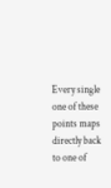Every single one of these points maps directly back to one of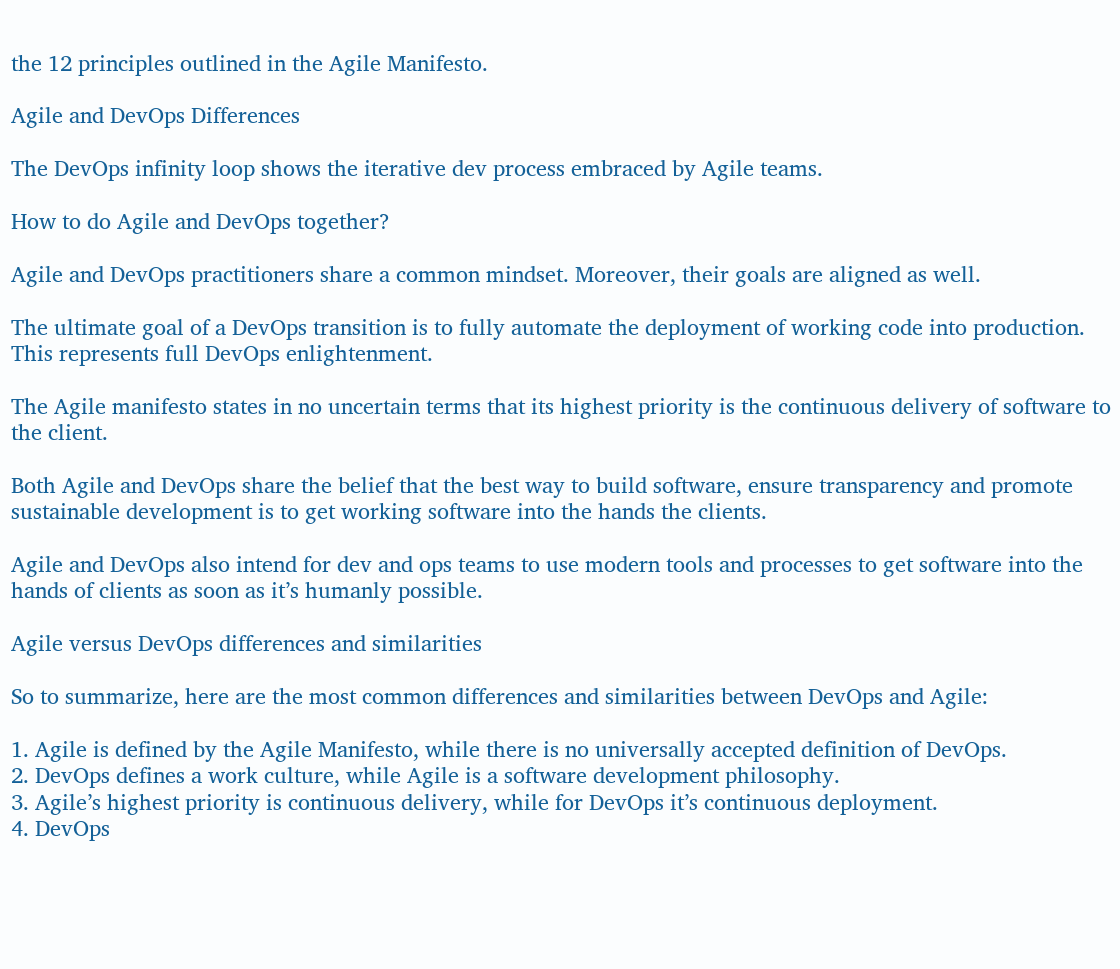the 12 principles outlined in the Agile Manifesto.

Agile and DevOps Differences

The DevOps infinity loop shows the iterative dev process embraced by Agile teams.

How to do Agile and DevOps together?

Agile and DevOps practitioners share a common mindset. Moreover, their goals are aligned as well.

The ultimate goal of a DevOps transition is to fully automate the deployment of working code into production. This represents full DevOps enlightenment.

The Agile manifesto states in no uncertain terms that its highest priority is the continuous delivery of software to the client.

Both Agile and DevOps share the belief that the best way to build software, ensure transparency and promote sustainable development is to get working software into the hands the clients.

Agile and DevOps also intend for dev and ops teams to use modern tools and processes to get software into the hands of clients as soon as it’s humanly possible.

Agile versus DevOps differences and similarities

So to summarize, here are the most common differences and similarities between DevOps and Agile:

1. Agile is defined by the Agile Manifesto, while there is no universally accepted definition of DevOps.
2. DevOps defines a work culture, while Agile is a software development philosophy.
3. Agile’s highest priority is continuous delivery, while for DevOps it’s continuous deployment.
4. DevOps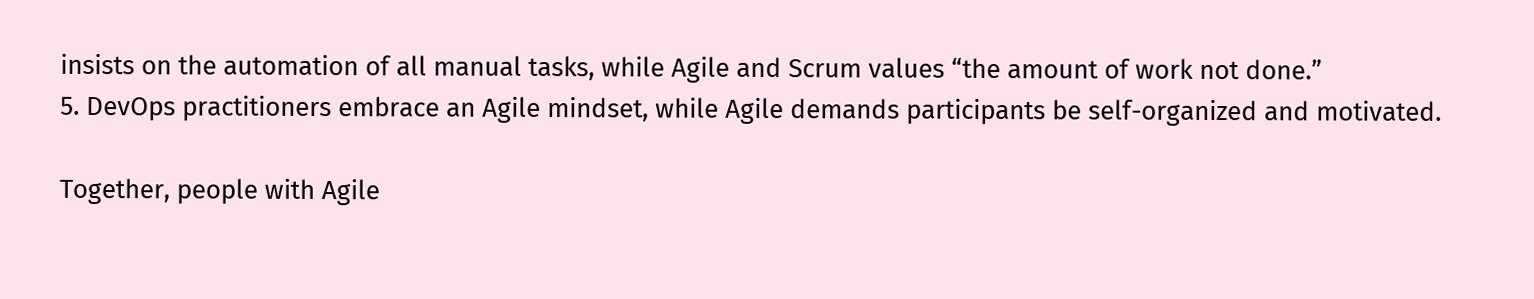insists on the automation of all manual tasks, while Agile and Scrum values “the amount of work not done.”
5. DevOps practitioners embrace an Agile mindset, while Agile demands participants be self-organized and motivated.

Together, people with Agile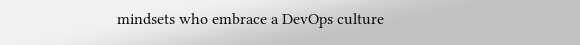mindsets who embrace a DevOps culture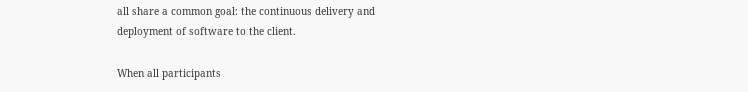all share a common goal: the continuous delivery and deployment of software to the client.

When all participants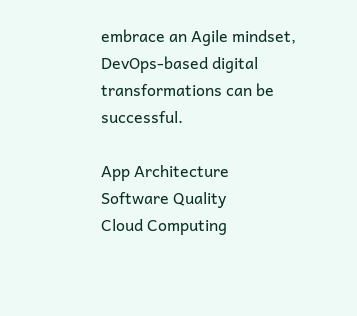embrace an Agile mindset, DevOps-based digital transformations can be successful.

App Architecture
Software Quality
Cloud Computing